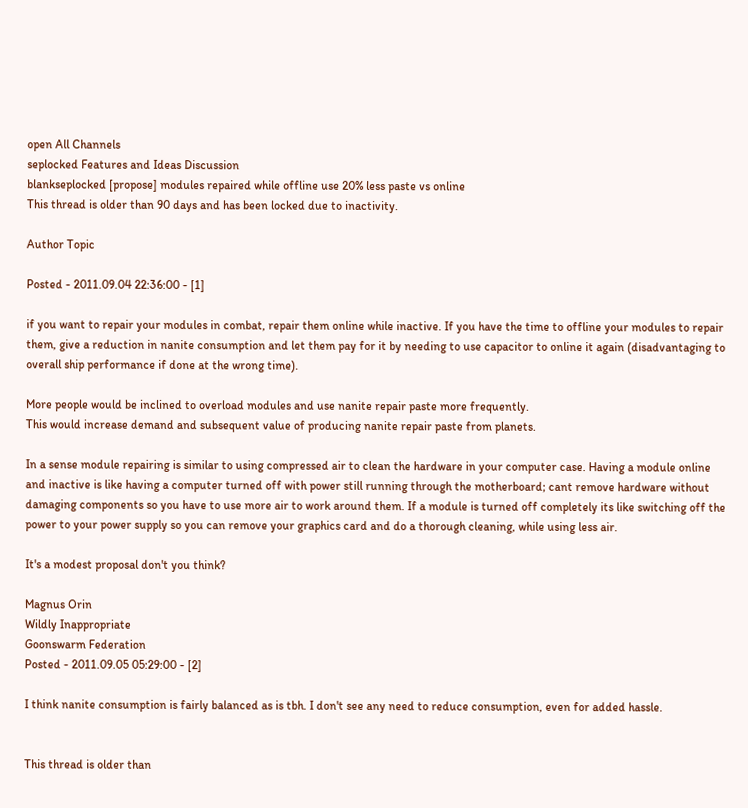open All Channels
seplocked Features and Ideas Discussion
blankseplocked [propose] modules repaired while offline use 20% less paste vs online
This thread is older than 90 days and has been locked due to inactivity.

Author Topic

Posted - 2011.09.04 22:36:00 - [1]

if you want to repair your modules in combat, repair them online while inactive. If you have the time to offline your modules to repair them, give a reduction in nanite consumption and let them pay for it by needing to use capacitor to online it again (disadvantaging to overall ship performance if done at the wrong time).

More people would be inclined to overload modules and use nanite repair paste more frequently.
This would increase demand and subsequent value of producing nanite repair paste from planets.

In a sense module repairing is similar to using compressed air to clean the hardware in your computer case. Having a module online and inactive is like having a computer turned off with power still running through the motherboard; cant remove hardware without damaging components so you have to use more air to work around them. If a module is turned off completely its like switching off the power to your power supply so you can remove your graphics card and do a thorough cleaning, while using less air.

It's a modest proposal don't you think?

Magnus Orin
Wildly Inappropriate
Goonswarm Federation
Posted - 2011.09.05 05:29:00 - [2]

I think nanite consumption is fairly balanced as is tbh. I don't see any need to reduce consumption, even for added hassle.


This thread is older than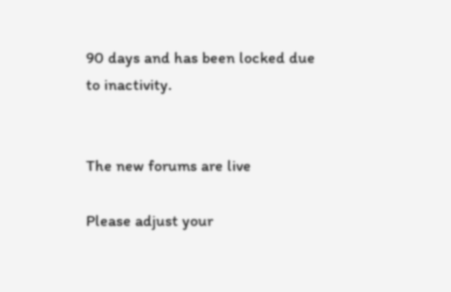90 days and has been locked due to inactivity.


The new forums are live

Please adjust your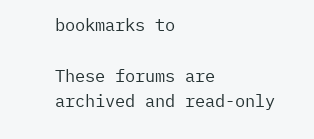bookmarks to

These forums are archived and read-only